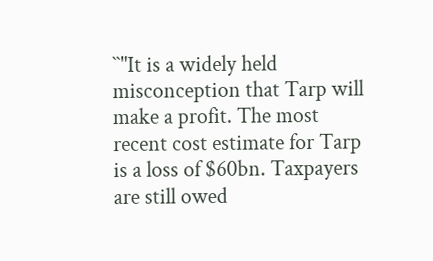``"It is a widely held misconception that Tarp will make a profit. The most recent cost estimate for Tarp is a loss of $60bn. Taxpayers are still owed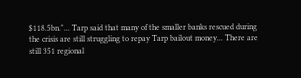$118.5bn."... Tarp said that many of the smaller banks rescued during the crisis are still struggling to repay Tarp bailout money... There are still 351 regional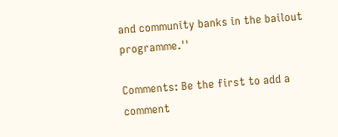and community banks in the bailout programme.''

Comments: Be the first to add a comment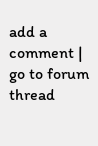add a comment | go to forum thread